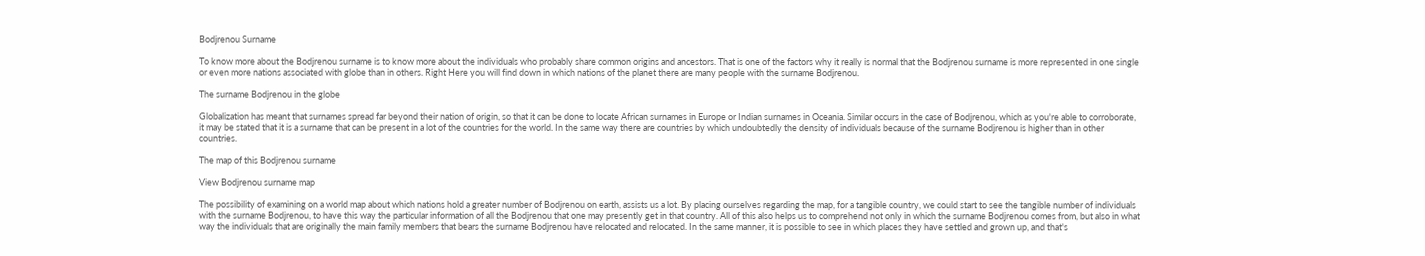Bodjrenou Surname

To know more about the Bodjrenou surname is to know more about the individuals who probably share common origins and ancestors. That is one of the factors why it really is normal that the Bodjrenou surname is more represented in one single or even more nations associated with globe than in others. Right Here you will find down in which nations of the planet there are many people with the surname Bodjrenou.

The surname Bodjrenou in the globe

Globalization has meant that surnames spread far beyond their nation of origin, so that it can be done to locate African surnames in Europe or Indian surnames in Oceania. Similar occurs in the case of Bodjrenou, which as you're able to corroborate, it may be stated that it is a surname that can be present in a lot of the countries for the world. In the same way there are countries by which undoubtedly the density of individuals because of the surname Bodjrenou is higher than in other countries.

The map of this Bodjrenou surname

View Bodjrenou surname map

The possibility of examining on a world map about which nations hold a greater number of Bodjrenou on earth, assists us a lot. By placing ourselves regarding the map, for a tangible country, we could start to see the tangible number of individuals with the surname Bodjrenou, to have this way the particular information of all the Bodjrenou that one may presently get in that country. All of this also helps us to comprehend not only in which the surname Bodjrenou comes from, but also in what way the individuals that are originally the main family members that bears the surname Bodjrenou have relocated and relocated. In the same manner, it is possible to see in which places they have settled and grown up, and that's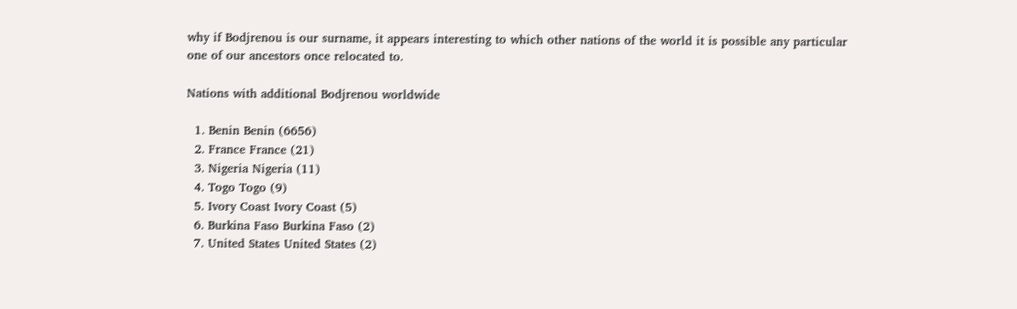why if Bodjrenou is our surname, it appears interesting to which other nations of the world it is possible any particular one of our ancestors once relocated to.

Nations with additional Bodjrenou worldwide

  1. Benin Benin (6656)
  2. France France (21)
  3. Nigeria Nigeria (11)
  4. Togo Togo (9)
  5. Ivory Coast Ivory Coast (5)
  6. Burkina Faso Burkina Faso (2)
  7. United States United States (2)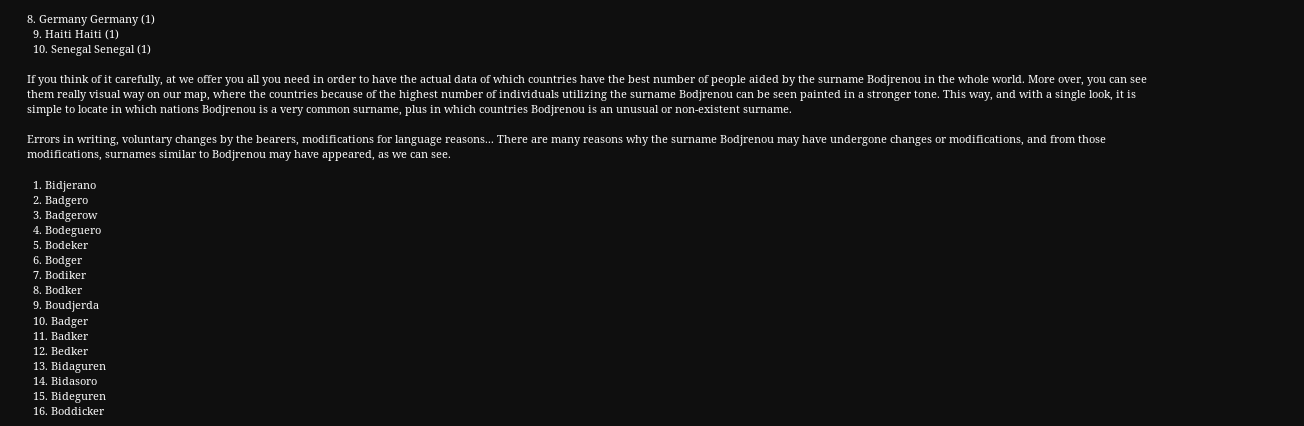8. Germany Germany (1)
  9. Haiti Haiti (1)
  10. Senegal Senegal (1)

If you think of it carefully, at we offer you all you need in order to have the actual data of which countries have the best number of people aided by the surname Bodjrenou in the whole world. More over, you can see them really visual way on our map, where the countries because of the highest number of individuals utilizing the surname Bodjrenou can be seen painted in a stronger tone. This way, and with a single look, it is simple to locate in which nations Bodjrenou is a very common surname, plus in which countries Bodjrenou is an unusual or non-existent surname.

Errors in writing, voluntary changes by the bearers, modifications for language reasons... There are many reasons why the surname Bodjrenou may have undergone changes or modifications, and from those modifications, surnames similar to Bodjrenou may have appeared, as we can see.

  1. Bidjerano
  2. Badgero
  3. Badgerow
  4. Bodeguero
  5. Bodeker
  6. Bodger
  7. Bodiker
  8. Bodker
  9. Boudjerda
  10. Badger
  11. Badker
  12. Bedker
  13. Bidaguren
  14. Bidasoro
  15. Bideguren
  16. Boddicker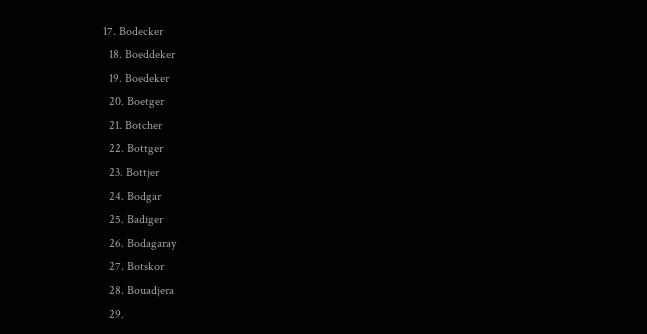17. Bodecker
  18. Boeddeker
  19. Boedeker
  20. Boetger
  21. Botcher
  22. Bottger
  23. Bottjer
  24. Bodgar
  25. Badiger
  26. Bodagaray
  27. Botskor
  28. Bouadjera
  29.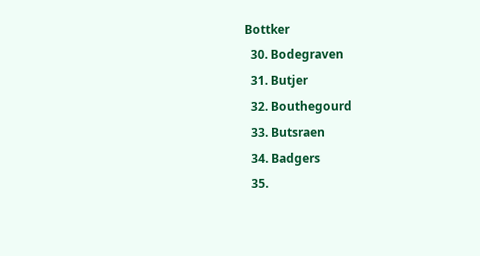Bottker
  30. Bodegraven
  31. Butjer
  32. Bouthegourd
  33. Butsraen
  34. Badgers
  35.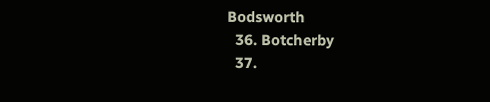Bodsworth
  36. Botcherby
  37.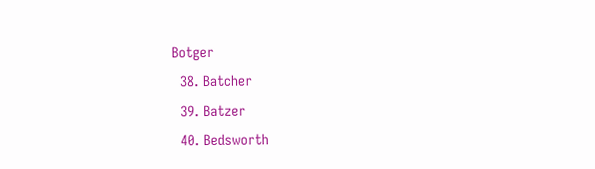Botger
  38. Batcher
  39. Batzer
  40. Bedsworth